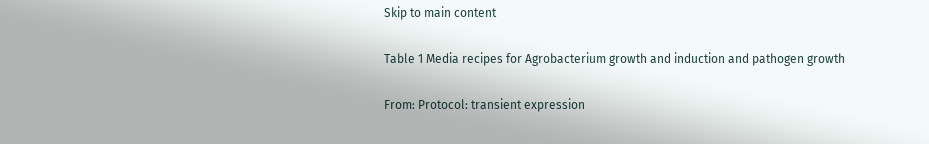Skip to main content

Table 1 Media recipes for Agrobacterium growth and induction and pathogen growth

From: Protocol: transient expression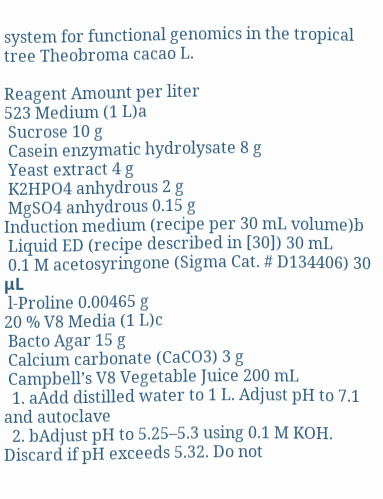system for functional genomics in the tropical tree Theobroma cacao L.

Reagent Amount per liter
523 Medium (1 L)a
 Sucrose 10 g
 Casein enzymatic hydrolysate 8 g
 Yeast extract 4 g
 K2HPO4 anhydrous 2 g
 MgSO4 anhydrous 0.15 g
Induction medium (recipe per 30 mL volume)b
 Liquid ED (recipe described in [30]) 30 mL
 0.1 M acetosyringone (Sigma Cat. # D134406) 30 μL
 l-Proline 0.00465 g
20 % V8 Media (1 L)c
 Bacto Agar 15 g
 Calcium carbonate (CaCO3) 3 g
 Campbell’s V8 Vegetable Juice 200 mL
  1. aAdd distilled water to 1 L. Adjust pH to 7.1 and autoclave
  2. bAdjust pH to 5.25–5.3 using 0.1 M KOH. Discard if pH exceeds 5.32. Do not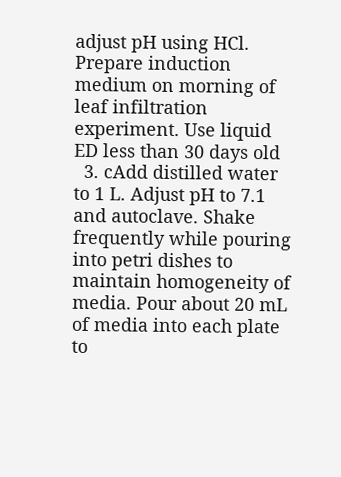adjust pH using HCl. Prepare induction medium on morning of leaf infiltration experiment. Use liquid ED less than 30 days old
  3. cAdd distilled water to 1 L. Adjust pH to 7.1 and autoclave. Shake frequently while pouring into petri dishes to maintain homogeneity of media. Pour about 20 mL of media into each plate to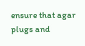ensure that agar plugs and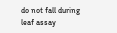do not fall during leaf assay